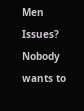Men Issues? Nobody wants to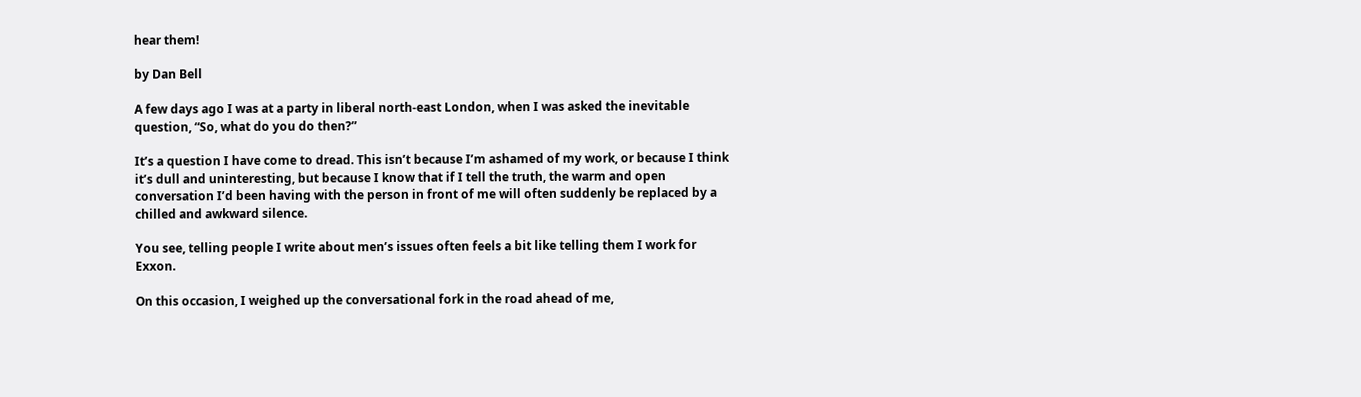hear them!

by Dan Bell

A few days ago I was at a party in liberal north-east London, when I was asked the inevitable question, “So, what do you do then?”

It’s a question I have come to dread. This isn’t because I’m ashamed of my work, or because I think it’s dull and uninteresting, but because I know that if I tell the truth, the warm and open conversation I’d been having with the person in front of me will often suddenly be replaced by a chilled and awkward silence.

You see, telling people I write about men’s issues often feels a bit like telling them I work for Exxon.

On this occasion, I weighed up the conversational fork in the road ahead of me,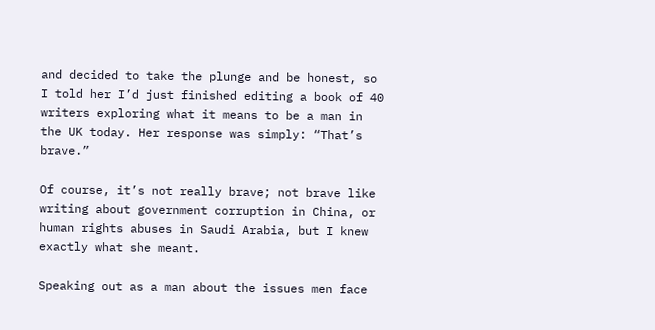and decided to take the plunge and be honest, so I told her I’d just finished editing a book of 40 writers exploring what it means to be a man in the UK today. Her response was simply: “That’s brave.”

Of course, it’s not really brave; not brave like writing about government corruption in China, or human rights abuses in Saudi Arabia, but I knew exactly what she meant.

Speaking out as a man about the issues men face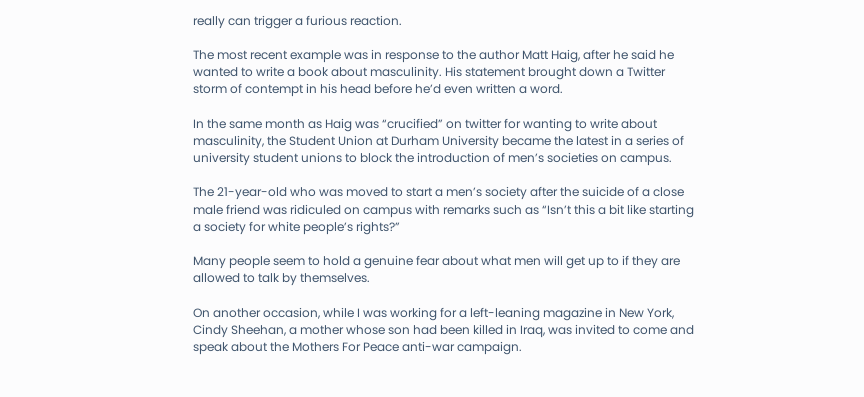really can trigger a furious reaction.

The most recent example was in response to the author Matt Haig, after he said he wanted to write a book about masculinity. His statement brought down a Twitter storm of contempt in his head before he’d even written a word.

In the same month as Haig was “crucified” on twitter for wanting to write about masculinity, the Student Union at Durham University became the latest in a series of university student unions to block the introduction of men’s societies on campus.

The 21-year-old who was moved to start a men’s society after the suicide of a close male friend was ridiculed on campus with remarks such as “Isn’t this a bit like starting a society for white people’s rights?”

Many people seem to hold a genuine fear about what men will get up to if they are allowed to talk by themselves.

On another occasion, while I was working for a left-leaning magazine in New York, Cindy Sheehan, a mother whose son had been killed in Iraq, was invited to come and speak about the Mothers For Peace anti-war campaign.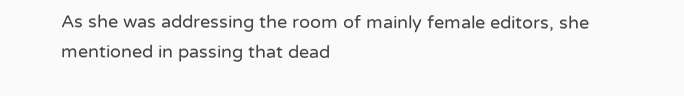As she was addressing the room of mainly female editors, she mentioned in passing that dead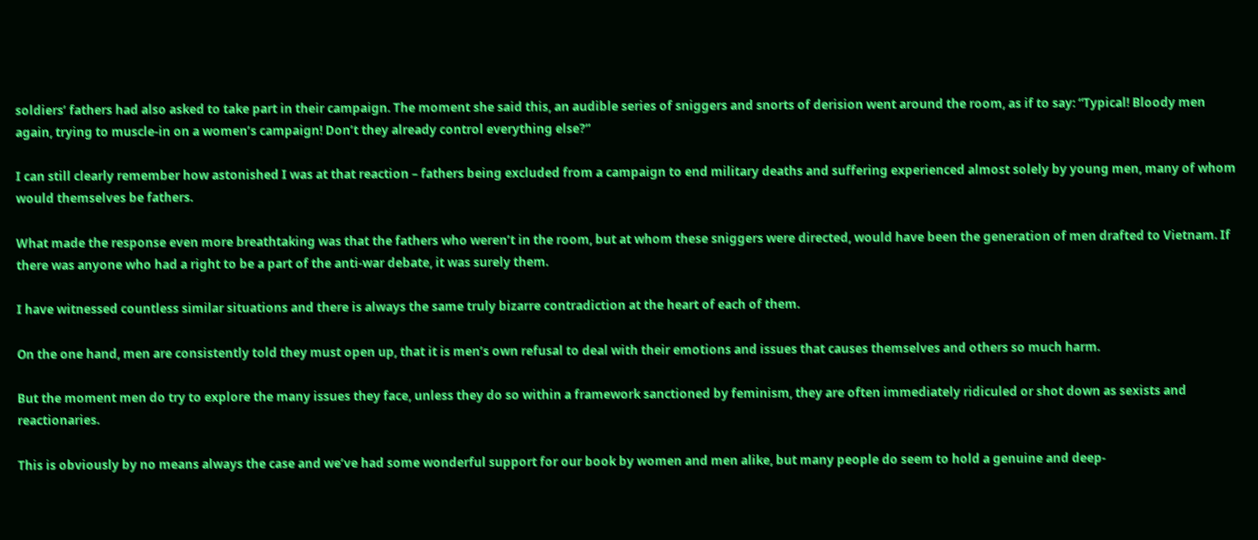soldiers’ fathers had also asked to take part in their campaign. The moment she said this, an audible series of sniggers and snorts of derision went around the room, as if to say: “Typical! Bloody men again, trying to muscle-in on a women’s campaign! Don’t they already control everything else?”

I can still clearly remember how astonished I was at that reaction – fathers being excluded from a campaign to end military deaths and suffering experienced almost solely by young men, many of whom would themselves be fathers.

What made the response even more breathtaking was that the fathers who weren’t in the room, but at whom these sniggers were directed, would have been the generation of men drafted to Vietnam. If there was anyone who had a right to be a part of the anti-war debate, it was surely them.

I have witnessed countless similar situations and there is always the same truly bizarre contradiction at the heart of each of them.

On the one hand, men are consistently told they must open up, that it is men’s own refusal to deal with their emotions and issues that causes themselves and others so much harm.

But the moment men do try to explore the many issues they face, unless they do so within a framework sanctioned by feminism, they are often immediately ridiculed or shot down as sexists and reactionaries.

This is obviously by no means always the case and we’ve had some wonderful support for our book by women and men alike, but many people do seem to hold a genuine and deep-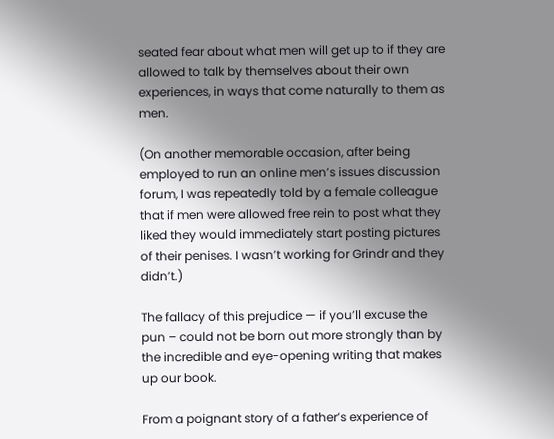seated fear about what men will get up to if they are allowed to talk by themselves about their own experiences, in ways that come naturally to them as men.

(On another memorable occasion, after being employed to run an online men’s issues discussion forum, I was repeatedly told by a female colleague that if men were allowed free rein to post what they liked they would immediately start posting pictures of their penises. I wasn’t working for Grindr and they didn’t.)

The fallacy of this prejudice — if you’ll excuse the pun – could not be born out more strongly than by the incredible and eye-opening writing that makes up our book.

From a poignant story of a father’s experience of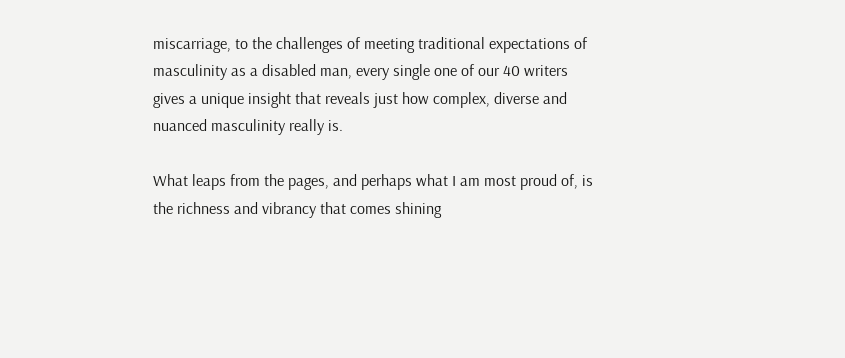miscarriage, to the challenges of meeting traditional expectations of masculinity as a disabled man, every single one of our 40 writers gives a unique insight that reveals just how complex, diverse and nuanced masculinity really is.

What leaps from the pages, and perhaps what I am most proud of, is the richness and vibrancy that comes shining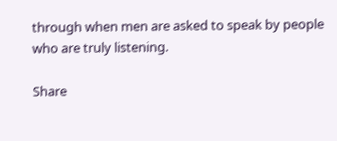through when men are asked to speak by people who are truly listening.

Share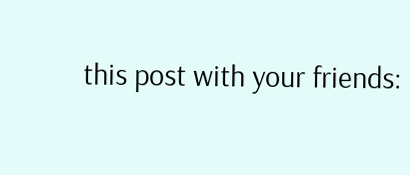this post with your friends: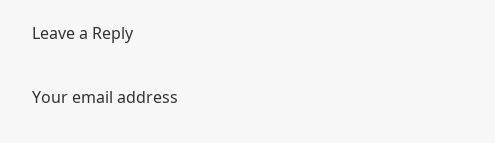Leave a Reply

Your email address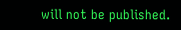will not be published.